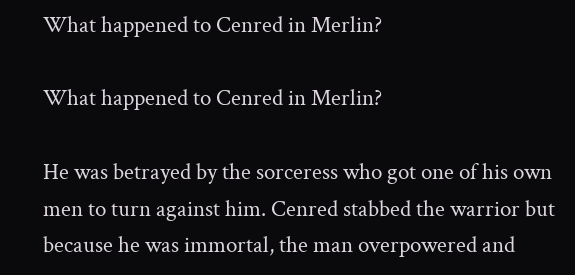What happened to Cenred in Merlin?

What happened to Cenred in Merlin?

He was betrayed by the sorceress who got one of his own men to turn against him. Cenred stabbed the warrior but because he was immortal, the man overpowered and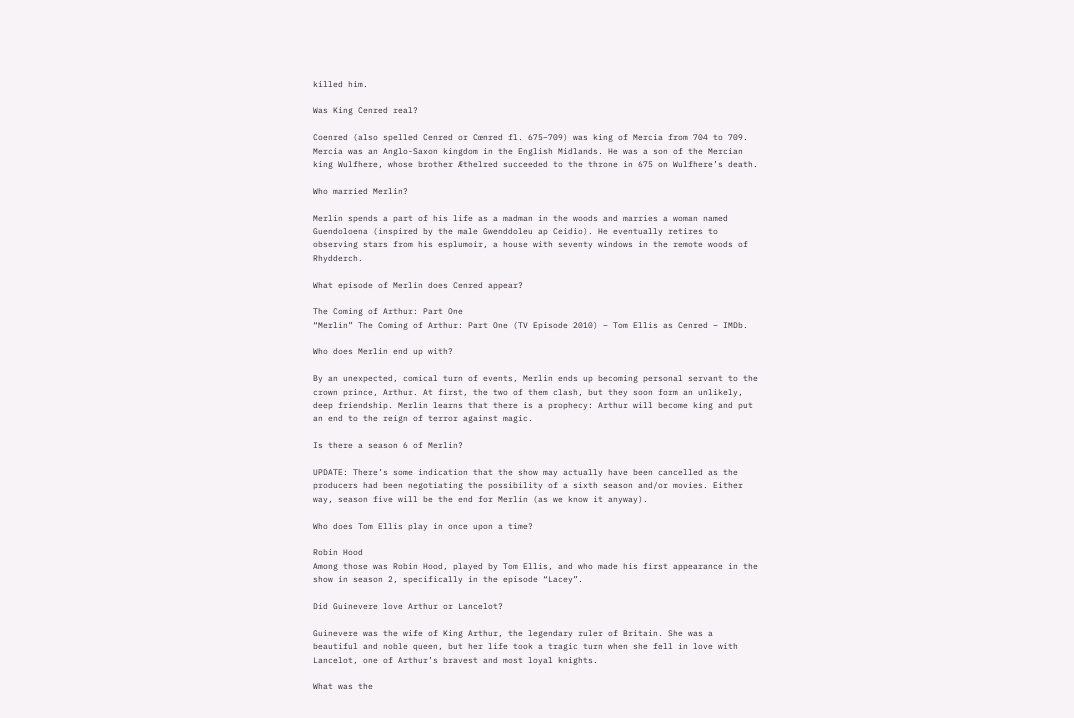killed him.

Was King Cenred real?

Coenred (also spelled Cenred or Cœnred fl. 675–709) was king of Mercia from 704 to 709. Mercia was an Anglo-Saxon kingdom in the English Midlands. He was a son of the Mercian king Wulfhere, whose brother Æthelred succeeded to the throne in 675 on Wulfhere’s death.

Who married Merlin?

Merlin spends a part of his life as a madman in the woods and marries a woman named Guendoloena (inspired by the male Gwenddoleu ap Ceidio). He eventually retires to observing stars from his esplumoir, a house with seventy windows in the remote woods of Rhydderch.

What episode of Merlin does Cenred appear?

The Coming of Arthur: Part One
“Merlin” The Coming of Arthur: Part One (TV Episode 2010) – Tom Ellis as Cenred – IMDb.

Who does Merlin end up with?

By an unexpected, comical turn of events, Merlin ends up becoming personal servant to the crown prince, Arthur. At first, the two of them clash, but they soon form an unlikely, deep friendship. Merlin learns that there is a prophecy: Arthur will become king and put an end to the reign of terror against magic.

Is there a season 6 of Merlin?

UPDATE: There’s some indication that the show may actually have been cancelled as the producers had been negotiating the possibility of a sixth season and/or movies. Either way, season five will be the end for Merlin (as we know it anyway).

Who does Tom Ellis play in once upon a time?

Robin Hood
Among those was Robin Hood, played by Tom Ellis, and who made his first appearance in the show in season 2, specifically in the episode “Lacey”.

Did Guinevere love Arthur or Lancelot?

Guinevere was the wife of King Arthur, the legendary ruler of Britain. She was a beautiful and noble queen, but her life took a tragic turn when she fell in love with Lancelot, one of Arthur’s bravest and most loyal knights.

What was the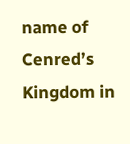name of Cenred’s Kingdom in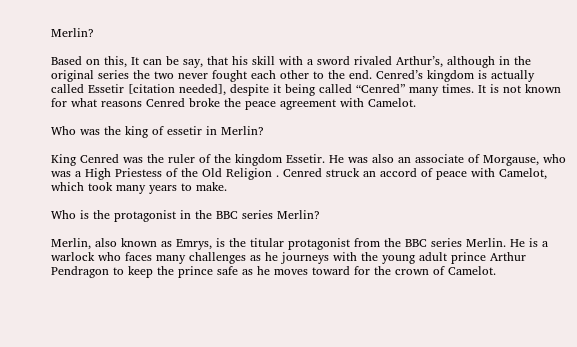Merlin?

Based on this, It can be say, that his skill with a sword rivaled Arthur’s, although in the original series the two never fought each other to the end. Cenred’s kingdom is actually called Essetir [citation needed], despite it being called “Cenred” many times. It is not known for what reasons Cenred broke the peace agreement with Camelot.

Who was the king of essetir in Merlin?

King Cenred was the ruler of the kingdom Essetir. He was also an associate of Morgause, who was a High Priestess of the Old Religion . Cenred struck an accord of peace with Camelot, which took many years to make.

Who is the protagonist in the BBC series Merlin?

Merlin, also known as Emrys, is the titular protagonist from the BBC series Merlin. He is a warlock who faces many challenges as he journeys with the young adult prince Arthur Pendragon to keep the prince safe as he moves toward for the crown of Camelot.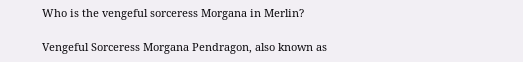Who is the vengeful sorceress Morgana in Merlin?

Vengeful Sorceress Morgana Pendragon, also known as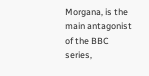Morgana, is the main antagonist of the BBC series,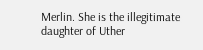Merlin. She is the illegitimate daughter of Uther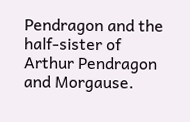Pendragon and the half-sister of Arthur Pendragon and Morgause.